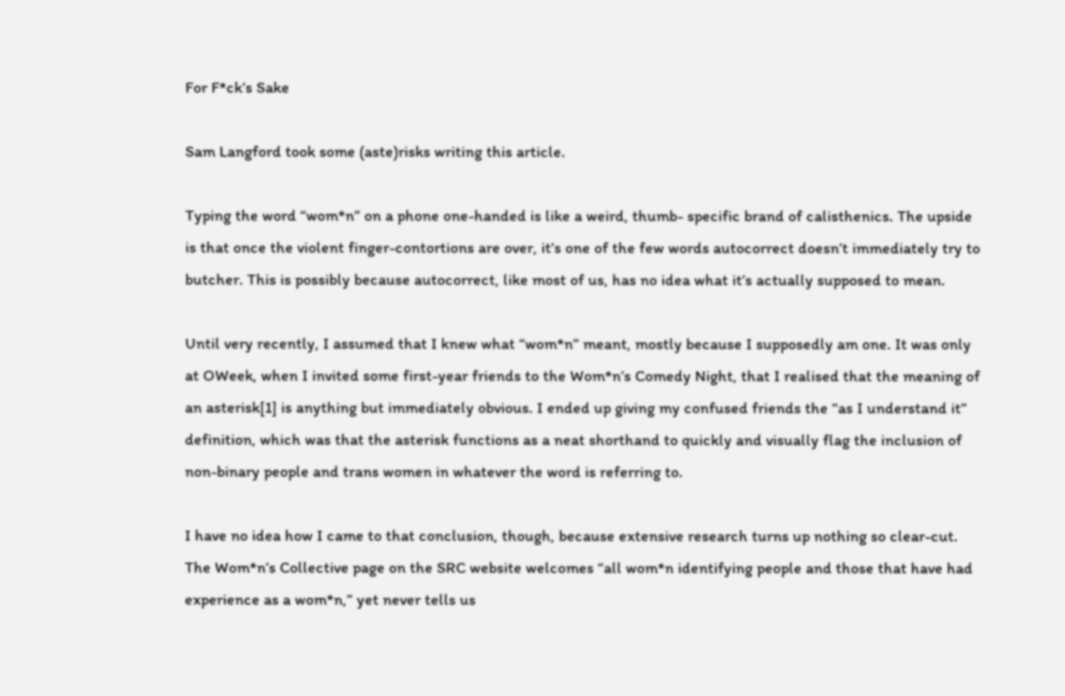For F*ck’s Sake

Sam Langford took some (aste)risks writing this article.

Typing the word “wom*n” on a phone one-handed is like a weird, thumb- specific brand of calisthenics. The upside is that once the violent finger-contortions are over, it’s one of the few words autocorrect doesn’t immediately try to butcher. This is possibly because autocorrect, like most of us, has no idea what it’s actually supposed to mean.

Until very recently, I assumed that I knew what “wom*n” meant, mostly because I supposedly am one. It was only at OWeek, when I invited some first-year friends to the Wom*n’s Comedy Night, that I realised that the meaning of an asterisk[1] is anything but immediately obvious. I ended up giving my confused friends the “as I understand it” definition, which was that the asterisk functions as a neat shorthand to quickly and visually flag the inclusion of non-binary people and trans women in whatever the word is referring to.

I have no idea how I came to that conclusion, though, because extensive research turns up nothing so clear-cut. The Wom*n’s Collective page on the SRC website welcomes “all wom*n identifying people and those that have had experience as a wom*n,” yet never tells us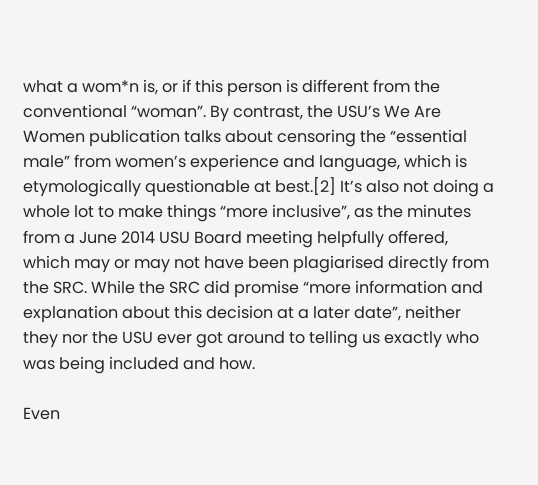what a wom*n is, or if this person is different from the conventional “woman”. By contrast, the USU’s We Are Women publication talks about censoring the “essential male” from women’s experience and language, which is etymologically questionable at best.[2] It’s also not doing a whole lot to make things “more inclusive”, as the minutes from a June 2014 USU Board meeting helpfully offered, which may or may not have been plagiarised directly from the SRC. While the SRC did promise “more information and explanation about this decision at a later date”, neither they nor the USU ever got around to telling us exactly who was being included and how.

Even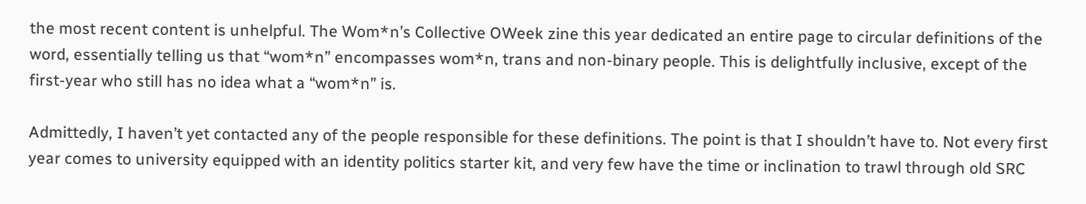the most recent content is unhelpful. The Wom*n’s Collective OWeek zine this year dedicated an entire page to circular definitions of the word, essentially telling us that “wom*n” encompasses wom*n, trans and non-binary people. This is delightfully inclusive, except of the first-year who still has no idea what a “wom*n” is.

Admittedly, I haven’t yet contacted any of the people responsible for these definitions. The point is that I shouldn’t have to. Not every first year comes to university equipped with an identity politics starter kit, and very few have the time or inclination to trawl through old SRC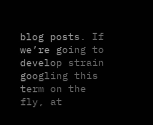blog posts. If we’re going to develop strain googling this term on the fly, at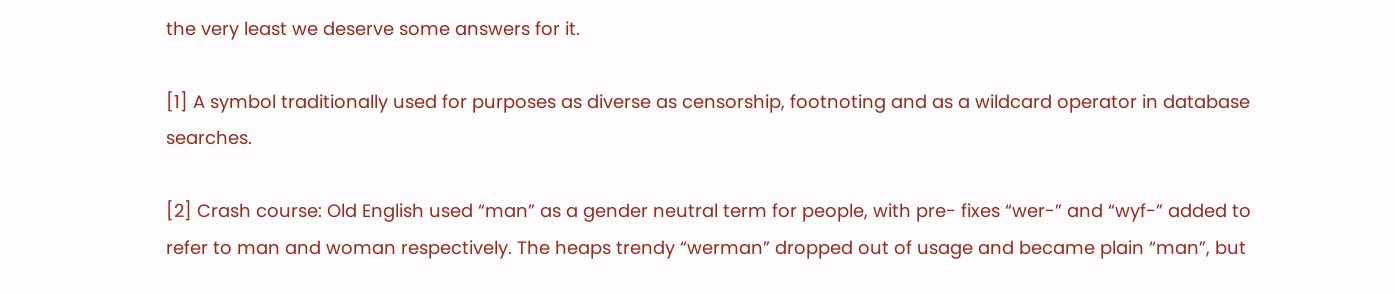the very least we deserve some answers for it.

[1] A symbol traditionally used for purposes as diverse as censorship, footnoting and as a wildcard operator in database searches.

[2] Crash course: Old English used “man” as a gender neutral term for people, with pre- fixes “wer-” and “wyf-” added to refer to man and woman respectively. The heaps trendy “werman” dropped out of usage and became plain “man”, but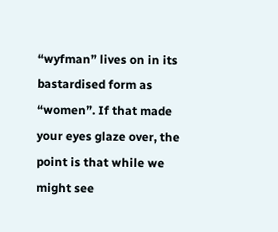“wyfman” lives on in its bastardised form as “women”. If that made your eyes glaze over, the point is that while we might see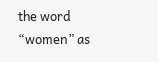the word “women” as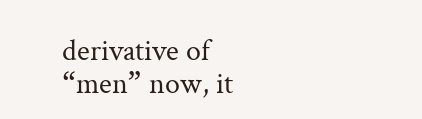derivative of “men” now, it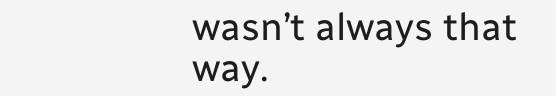wasn’t always that way.